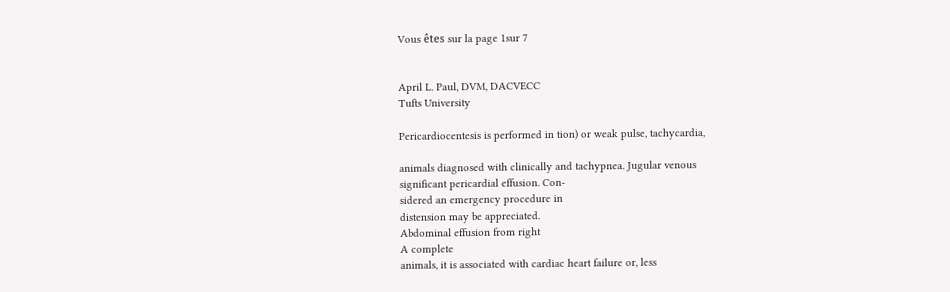Vous êtes sur la page 1sur 7


April L. Paul, DVM, DACVECC
Tufts University

Pericardiocentesis is performed in tion) or weak pulse, tachycardia,

animals diagnosed with clinically and tachypnea. Jugular venous
significant pericardial effusion. Con-
sidered an emergency procedure in
distension may be appreciated.
Abdominal effusion from right
A complete
animals, it is associated with cardiac heart failure or, less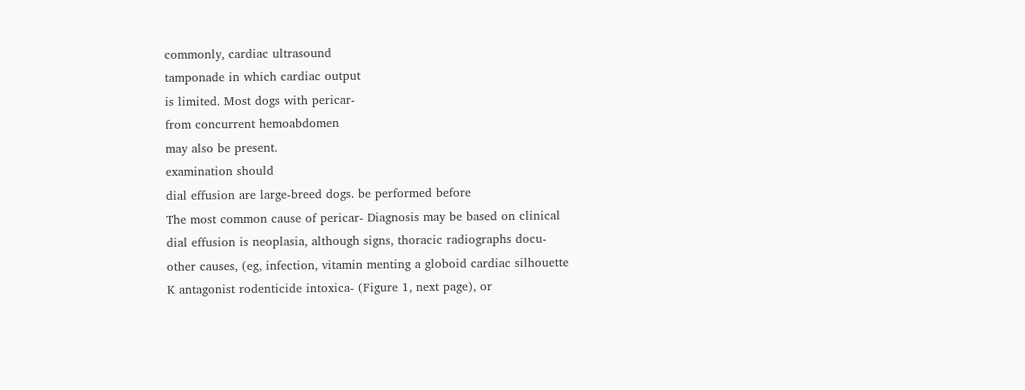commonly, cardiac ultrasound
tamponade in which cardiac output
is limited. Most dogs with pericar-
from concurrent hemoabdomen
may also be present.
examination should
dial effusion are large-breed dogs. be performed before
The most common cause of pericar- Diagnosis may be based on clinical
dial effusion is neoplasia, although signs, thoracic radiographs docu-
other causes, (eg, infection, vitamin menting a globoid cardiac silhouette
K antagonist rodenticide intoxica- (Figure 1, next page), or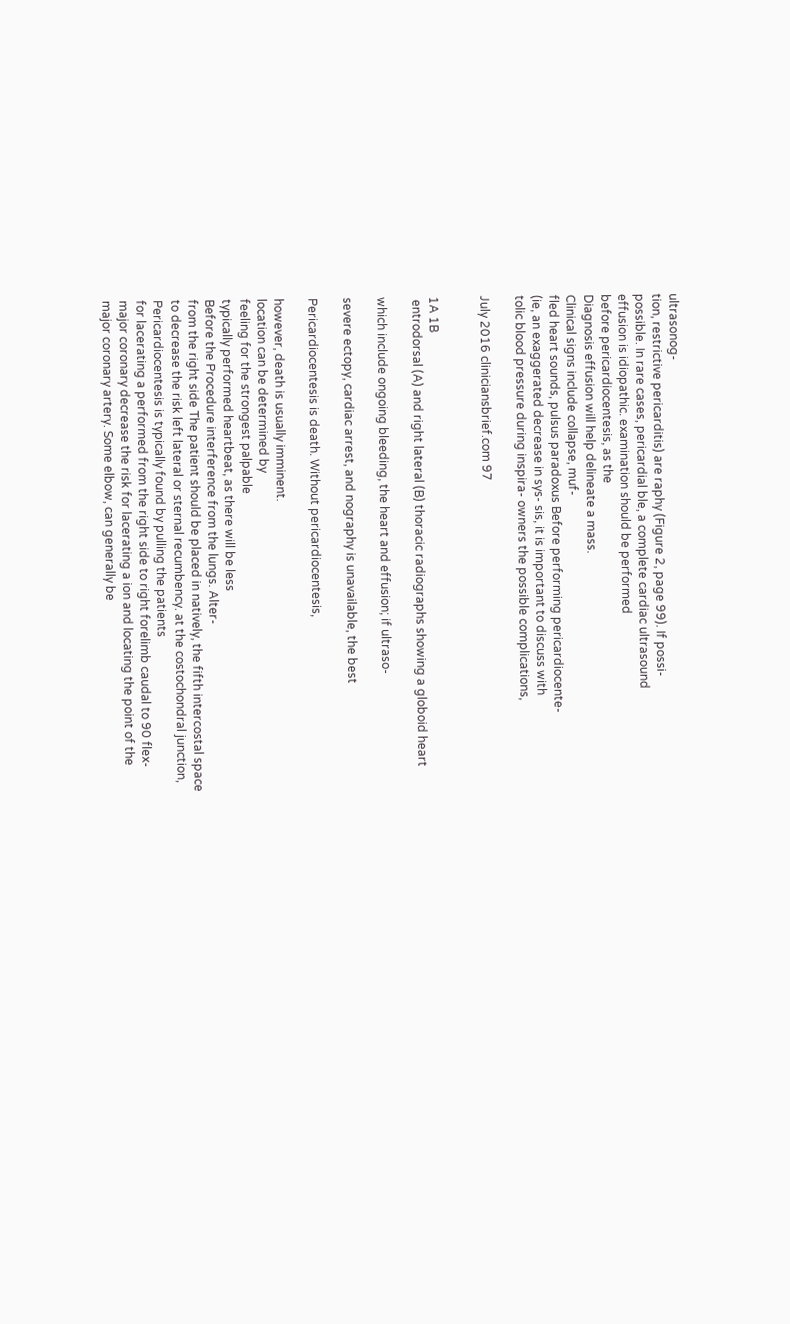ultrasonog-
tion, restrictive pericarditis) are raphy (Figure 2, page 99). If possi-
possible. In rare cases, pericardial ble, a complete cardiac ultrasound
effusion is idiopathic. examination should be performed
before pericardiocentesis, as the
Diagnosis effusion will help delineate a mass.
Clinical signs include collapse, muf-
fled heart sounds, pulsus paradoxus Before performing pericardiocente-
(ie, an exaggerated decrease in sys- sis, it is important to discuss with
tolic blood pressure during inspira- owners the possible complications,

July 2016 cliniciansbrief.com 97


1A 1B
 entrodorsal (A) and right lateral (B) thoracic radiographs showing a globoid heart

which include ongoing bleeding, the heart and effusion; if ultraso-

severe ectopy, cardiac arrest, and nography is unavailable, the best

Pericardiocentesis is death. Without pericardiocentesis,

however, death is usually imminent.
location can be determined by
feeling for the strongest palpable
typically performed heartbeat, as there will be less
Before the Procedure interference from the lungs. Alter-
from the right side The patient should be placed in natively, the fifth intercostal space
to decrease the risk left lateral or sternal recumbency. at the costochondral junction,
Pericardiocentesis is typically found by pulling the patients
for lacerating a performed from the right side to right forelimb caudal to 90 flex-
major coronary decrease the risk for lacerating a ion and locating the point of the
major coronary artery. Some elbow, can generally be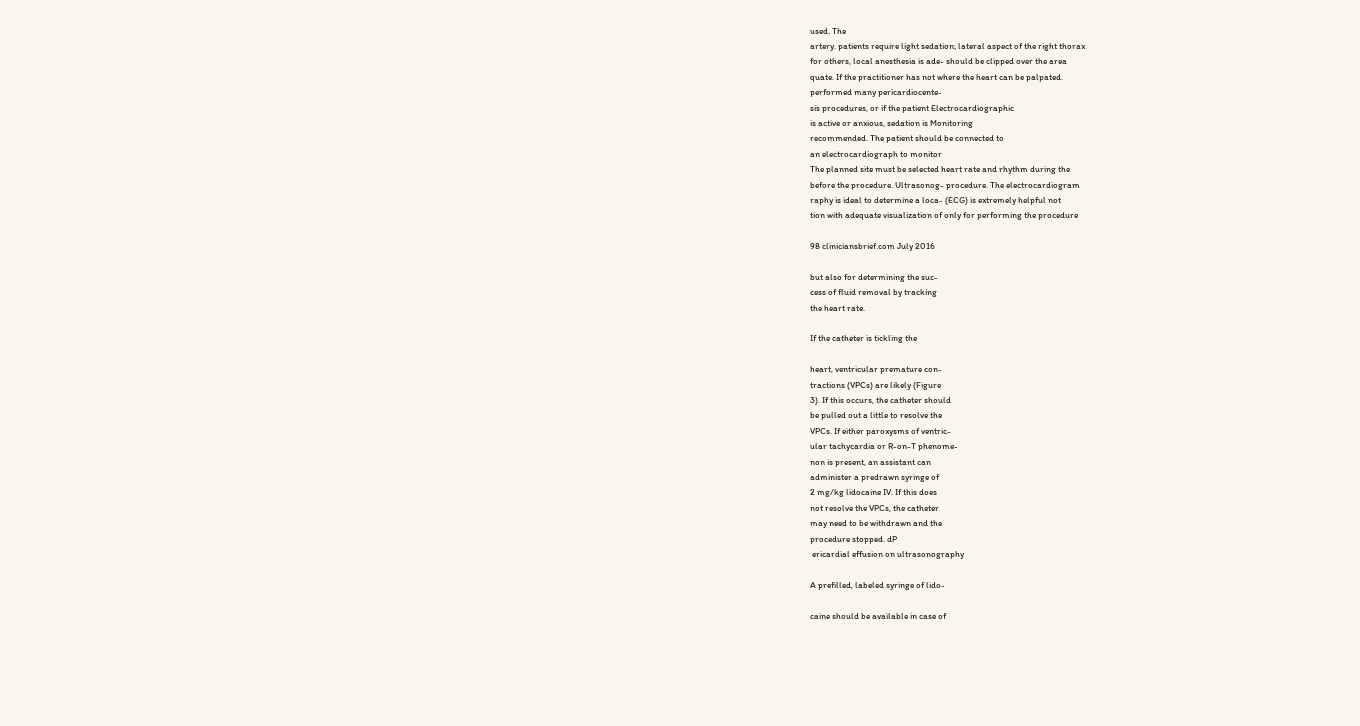used. The
artery. patients require light sedation; lateral aspect of the right thorax
for others, local anesthesia is ade- should be clipped over the area
quate. If the practitioner has not where the heart can be palpated.
performed many pericardiocente-
sis procedures, or if the patient Electrocardiographic
is active or anxious, sedation is Monitoring
recommended. The patient should be connected to
an electrocardiograph to monitor
The planned site must be selected heart rate and rhythm during the
before the procedure. Ultrasonog- procedure. The electrocardiogram
raphy is ideal to determine a loca- (ECG) is extremely helpful not
tion with adequate visualization of only for performing the procedure

98 cliniciansbrief.com July 2016

but also for determining the suc-
cess of fluid removal by tracking
the heart rate.

If the catheter is tickling the

heart, ventricular premature con-
tractions (VPCs) are likely (Figure
3). If this occurs, the catheter should
be pulled out a little to resolve the
VPCs. If either paroxysms of ventric-
ular tachycardia or R-on-T phenome-
non is present, an assistant can
administer a predrawn syringe of
2 mg/kg lidocaine IV. If this does
not resolve the VPCs, the catheter
may need to be withdrawn and the
procedure stopped. dP
 ericardial effusion on ultrasonography

A prefilled, labeled syringe of lido-

caine should be available in case of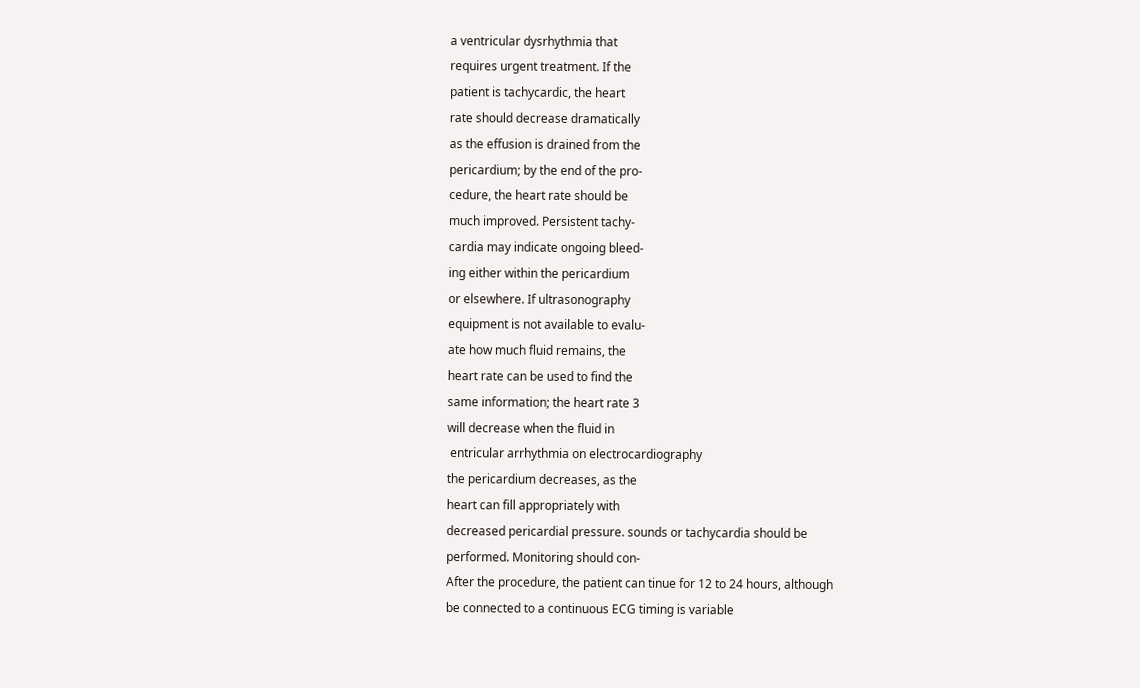a ventricular dysrhythmia that
requires urgent treatment. If the
patient is tachycardic, the heart
rate should decrease dramatically
as the effusion is drained from the
pericardium; by the end of the pro-
cedure, the heart rate should be
much improved. Persistent tachy-
cardia may indicate ongoing bleed-
ing either within the pericardium
or elsewhere. If ultrasonography
equipment is not available to evalu-
ate how much fluid remains, the
heart rate can be used to find the
same information; the heart rate 3
will decrease when the fluid in
 entricular arrhythmia on electrocardiography
the pericardium decreases, as the
heart can fill appropriately with
decreased pericardial pressure. sounds or tachycardia should be
performed. Monitoring should con-
After the procedure, the patient can tinue for 12 to 24 hours, although
be connected to a continuous ECG timing is variable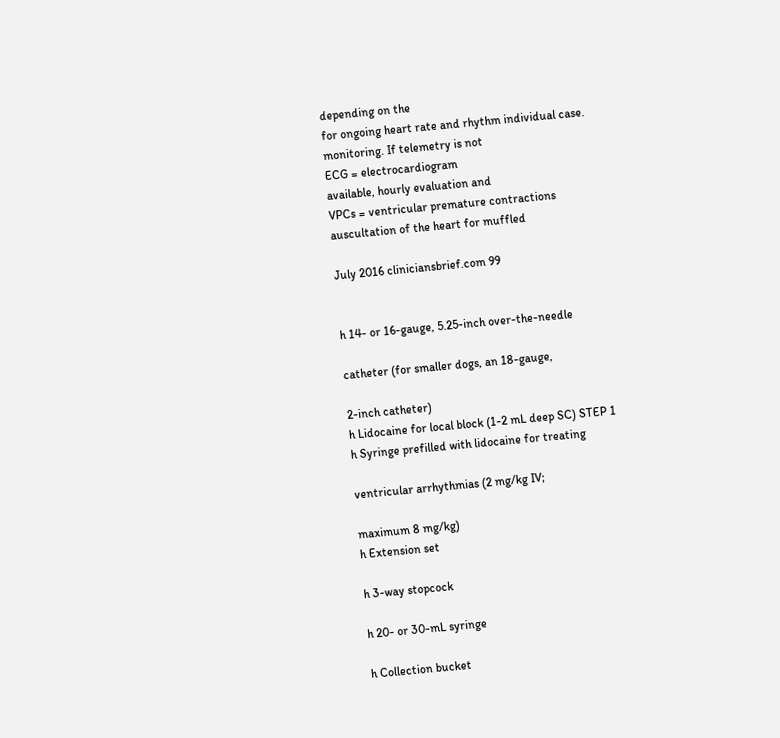depending on the
for ongoing heart rate and rhythm individual case.
monitoring. If telemetry is not
ECG = electrocardiogram
available, hourly evaluation and
VPCs = ventricular premature contractions
auscultation of the heart for muffled

July 2016 cliniciansbrief.com 99


h 14- or 16-gauge, 5.25-inch over-the-needle

catheter (for smaller dogs, an 18-gauge,

2-inch catheter)
h Lidocaine for local block (1-2 mL deep SC) STEP 1
h Syringe prefilled with lidocaine for treating

ventricular arrhythmias (2 mg/kg IV;

maximum 8 mg/kg)
h Extension set

h 3-way stopcock

h 20- or 30-mL syringe

h Collection bucket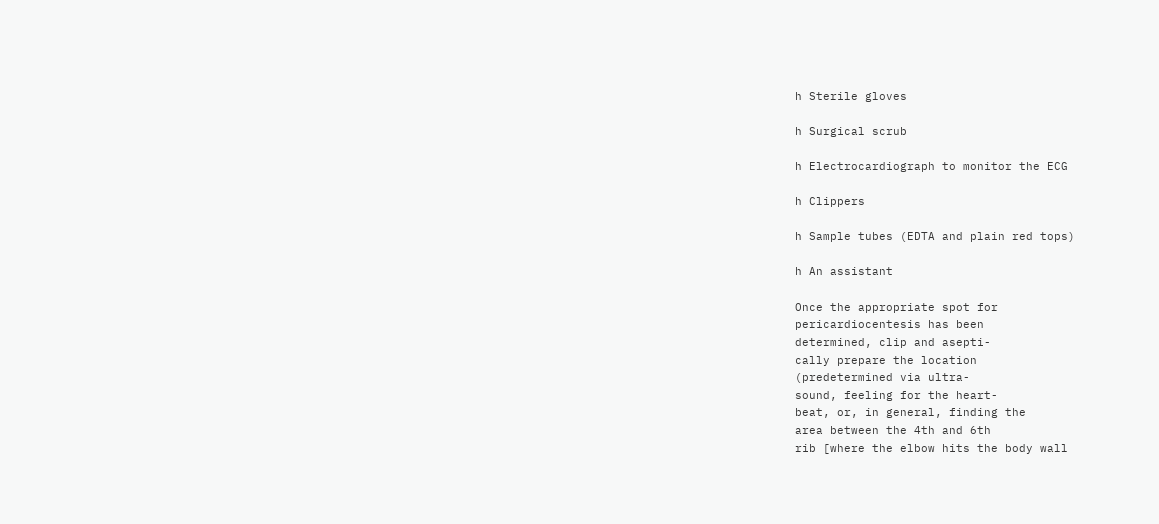h Sterile gloves

h Surgical scrub

h Electrocardiograph to monitor the ECG

h Clippers

h Sample tubes (EDTA and plain red tops)

h An assistant

Once the appropriate spot for
pericardiocentesis has been
determined, clip and asepti-
cally prepare the location
(predetermined via ultra-
sound, feeling for the heart-
beat, or, in general, finding the
area between the 4th and 6th
rib [where the elbow hits the body wall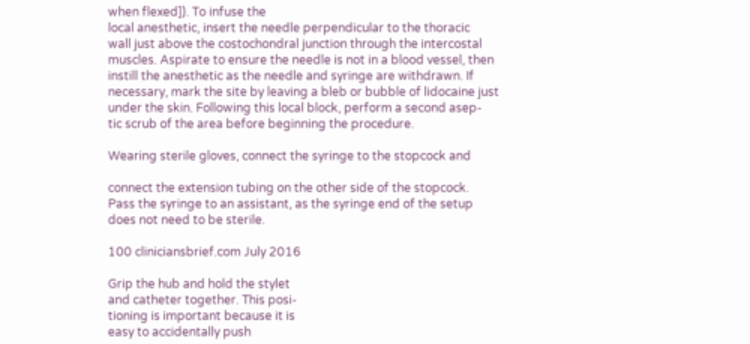when flexed]). To infuse the
local anesthetic, insert the needle perpendicular to the thoracic
wall just above the costochondral junction through the intercostal
muscles. Aspirate to ensure the needle is not in a blood vessel, then
instill the anesthetic as the needle and syringe are withdrawn. If
necessary, mark the site by leaving a bleb or bubble of lidocaine just
under the skin. Following this local block, perform a second asep-
tic scrub of the area before beginning the procedure.

Wearing sterile gloves, connect the syringe to the stopcock and

connect the extension tubing on the other side of the stopcock.
Pass the syringe to an assistant, as the syringe end of the setup
does not need to be sterile.

100 cliniciansbrief.com July 2016

Grip the hub and hold the stylet
and catheter together. This posi-
tioning is important because it is
easy to accidentally push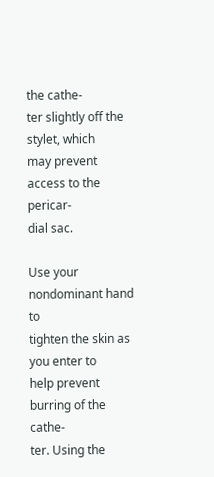the cathe-
ter slightly off the stylet, which
may prevent access to the pericar-
dial sac.

Use your nondominant hand to
tighten the skin as you enter to
help prevent burring of the cathe-
ter. Using the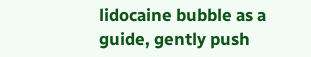lidocaine bubble as a
guide, gently push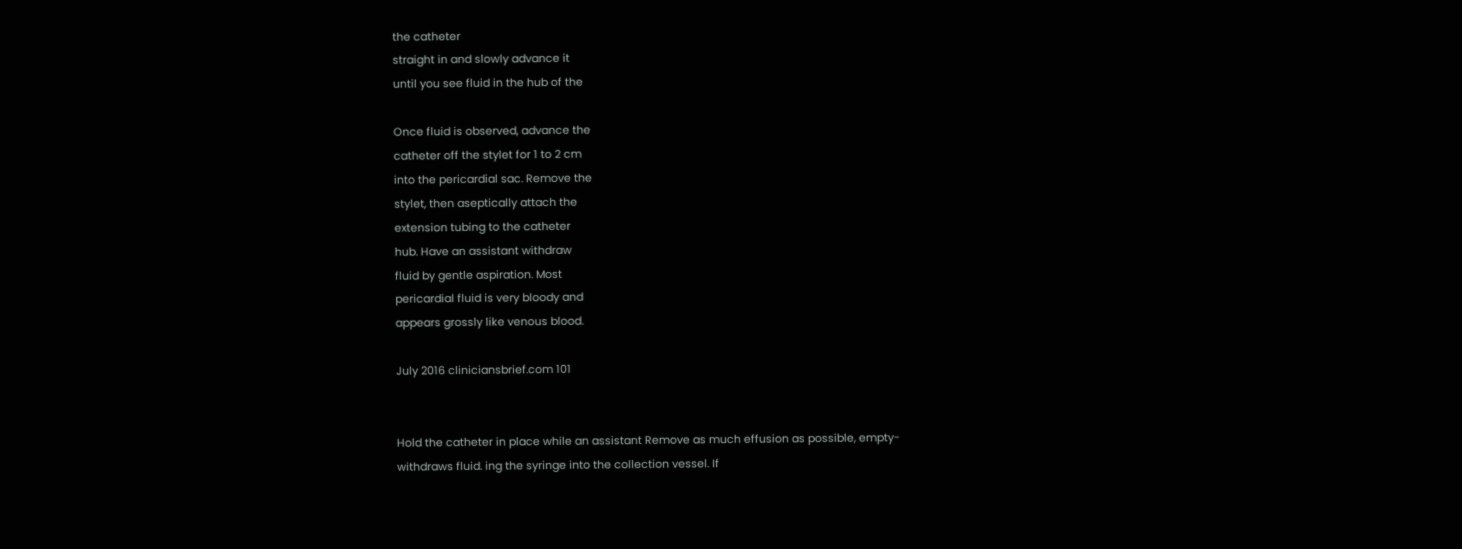the catheter
straight in and slowly advance it
until you see fluid in the hub of the

Once fluid is observed, advance the
catheter off the stylet for 1 to 2 cm
into the pericardial sac. Remove the
stylet, then aseptically attach the
extension tubing to the catheter
hub. Have an assistant withdraw
fluid by gentle aspiration. Most
pericardial fluid is very bloody and
appears grossly like venous blood.

July 2016 cliniciansbrief.com 101


Hold the catheter in place while an assistant Remove as much effusion as possible, empty-
withdraws fluid. ing the syringe into the collection vessel. If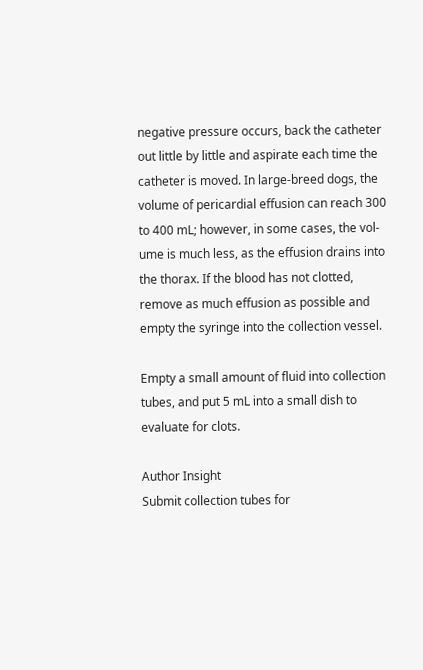negative pressure occurs, back the catheter
out little by little and aspirate each time the
catheter is moved. In large-breed dogs, the
volume of pericardial effusion can reach 300
to 400 mL; however, in some cases, the vol-
ume is much less, as the effusion drains into
the thorax. If the blood has not clotted,
remove as much effusion as possible and
empty the syringe into the collection vessel.

Empty a small amount of fluid into collection
tubes, and put 5 mL into a small dish to
evaluate for clots.

Author Insight
Submit collection tubes for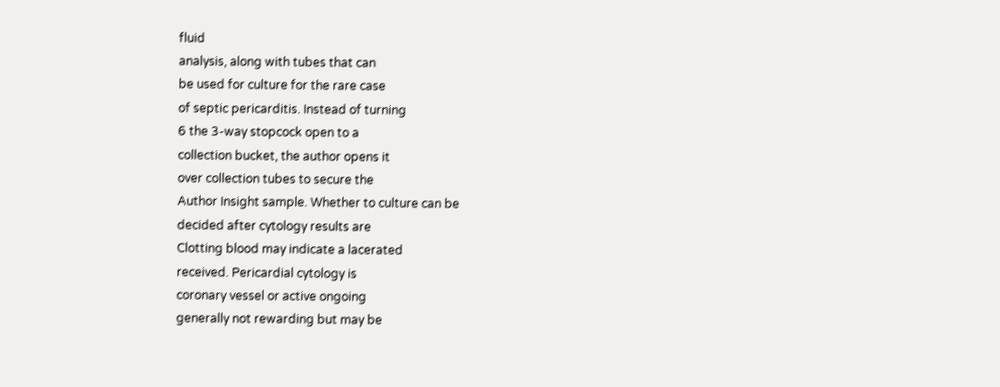fluid
analysis, along with tubes that can
be used for culture for the rare case
of septic pericarditis. Instead of turning
6 the 3-way stopcock open to a
collection bucket, the author opens it
over collection tubes to secure the
Author Insight sample. Whether to culture can be
decided after cytology results are
Clotting blood may indicate a lacerated
received. Pericardial cytology is
coronary vessel or active ongoing
generally not rewarding but may be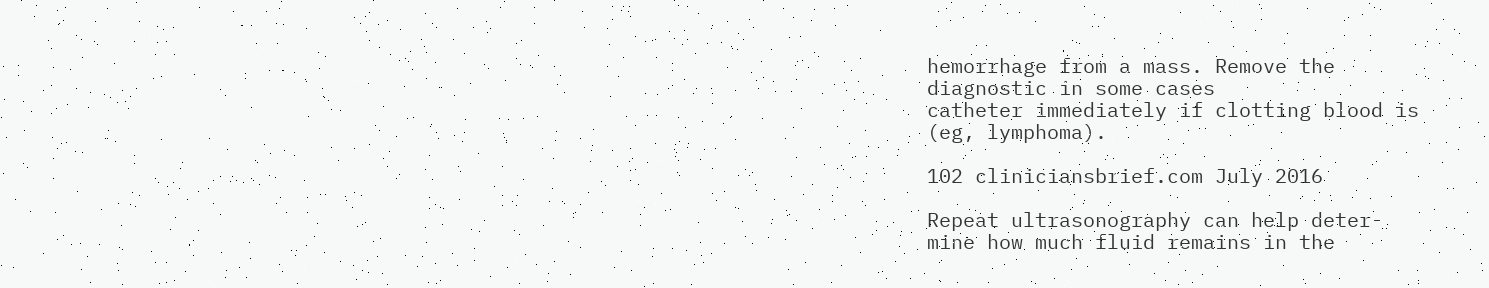hemorrhage from a mass. Remove the
diagnostic in some cases
catheter immediately if clotting blood is
(eg, lymphoma).

102 cliniciansbrief.com July 2016

Repeat ultrasonography can help deter-
mine how much fluid remains in the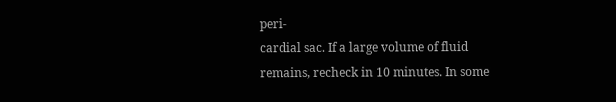peri-
cardial sac. If a large volume of fluid
remains, recheck in 10 minutes. In some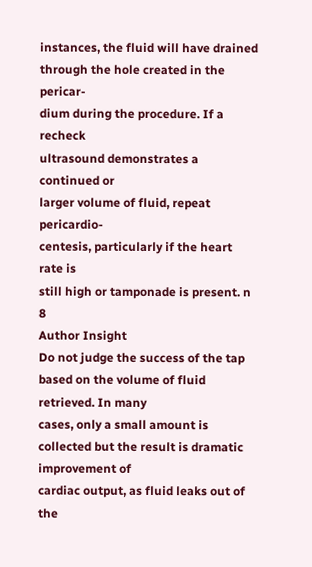instances, the fluid will have drained
through the hole created in the pericar-
dium during the procedure. If a recheck
ultrasound demonstrates a continued or
larger volume of fluid, repeat pericardio-
centesis, particularly if the heart rate is
still high or tamponade is present. n 8
Author Insight
Do not judge the success of the tap based on the volume of fluid retrieved. In many
cases, only a small amount is collected but the result is dramatic improvement of
cardiac output, as fluid leaks out of the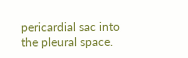pericardial sac into the pleural space.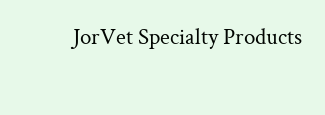JorVet Specialty Products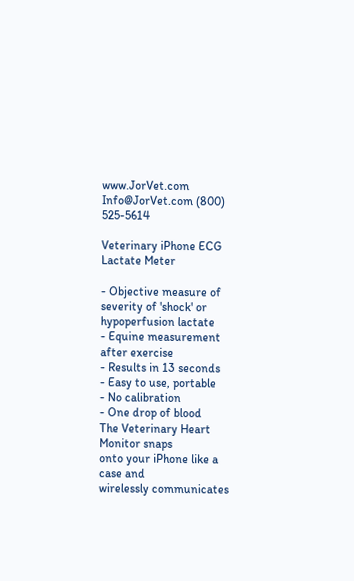www.JorVet.com Info@JorVet.com (800) 525-5614

Veterinary iPhone ECG Lactate Meter

- Objective measure of severity of 'shock' or
hypoperfusion lactate
- Equine measurement after exercise
- Results in 13 seconds
- Easy to use, portable
- No calibration
- One drop of blood
The Veterinary Heart Monitor snaps
onto your iPhone like a case and
wirelessly communicates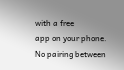with a free
app on your phone. No pairing between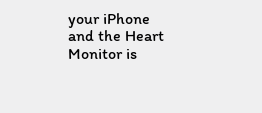your iPhone and the Heart Monitor is